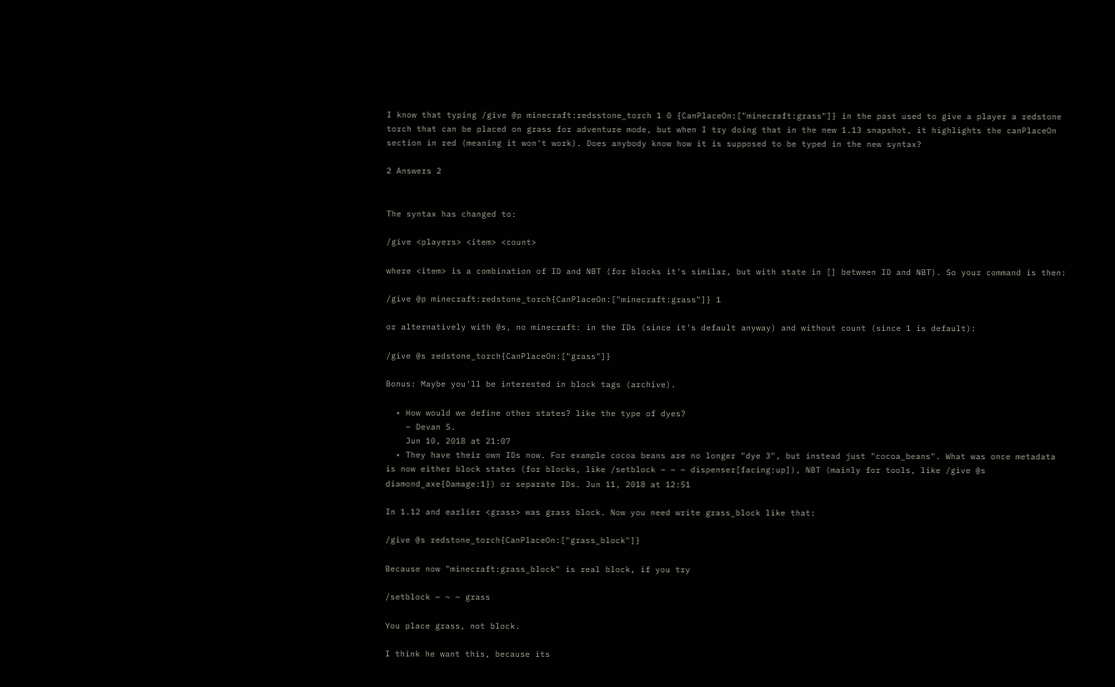I know that typing /give @p minecraft:redsstone_torch 1 0 {CanPlaceOn:["minecraft:grass"]} in the past used to give a player a redstone torch that can be placed on grass for adventure mode, but when I try doing that in the new 1.13 snapshot, it highlights the canPlaceOn section in red (meaning it won't work). Does anybody know how it is supposed to be typed in the new syntax?

2 Answers 2


The syntax has changed to:

/give <players> <item> <count>

where <item> is a combination of ID and NBT (for blocks it's similar, but with state in [] between ID and NBT). So your command is then:

/give @p minecraft:redstone_torch{CanPlaceOn:["minecraft:grass"]} 1

or alternatively with @s, no minecraft: in the IDs (since it's default anyway) and without count (since 1 is default):

/give @s redstone_torch{CanPlaceOn:["grass"]}

Bonus: Maybe you'll be interested in block tags (archive).

  • How would we define other states? like the type of dyes?
    – Devan S.
    Jun 10, 2018 at 21:07
  • They have their own IDs now. For example cocoa beans are no longer "dye 3", but instead just "cocoa_beans". What was once metadata is now either block states (for blocks, like /setblock ~ ~ ~ dispenser[facing:up]), NBT (mainly for tools, like /give @s diamond_axe{Damage:1}) or separate IDs. Jun 11, 2018 at 12:51

In 1.12 and earlier <grass> was grass block. Now you need write grass_block like that:

/give @s redstone_torch{CanPlaceOn:["grass_block"]}

Because now "minecraft:grass_block" is real block, if you try

/setblock ~ ~ ~ grass

You place grass, not block.

I think he want this, because its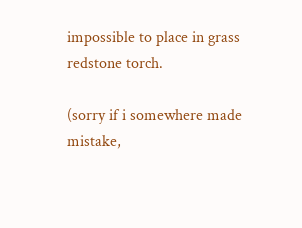impossible to place in grass redstone torch.

(sorry if i somewhere made mistake,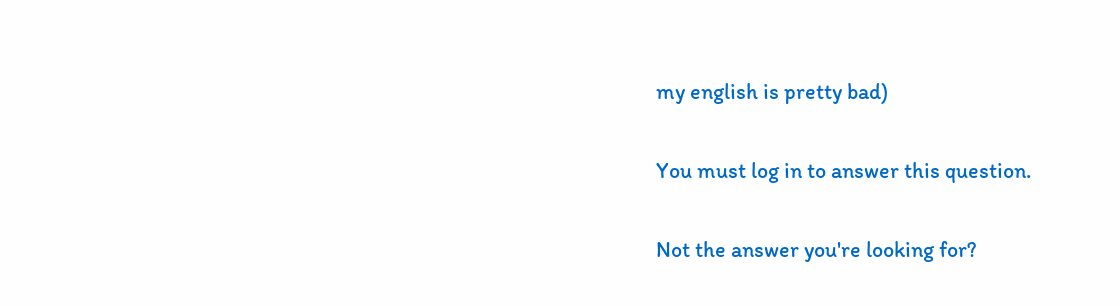my english is pretty bad)

You must log in to answer this question.

Not the answer you're looking for?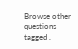Browse other questions tagged .